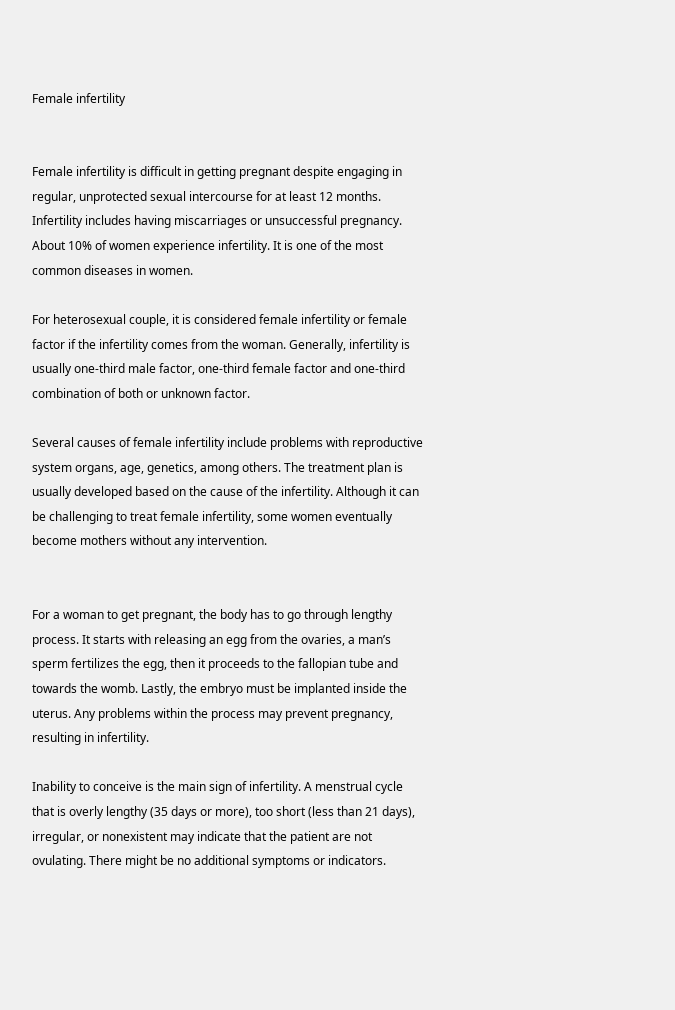Female infertility


Female infertility is difficult in getting pregnant despite engaging in regular, unprotected sexual intercourse for at least 12 months. Infertility includes having miscarriages or unsuccessful pregnancy. About 10% of women experience infertility. It is one of the most common diseases in women.

For heterosexual couple, it is considered female infertility or female factor if the infertility comes from the woman. Generally, infertility is usually one-third male factor, one-third female factor and one-third combination of both or unknown factor.

Several causes of female infertility include problems with reproductive system organs, age, genetics, among others. The treatment plan is usually developed based on the cause of the infertility. Although it can be challenging to treat female infertility, some women eventually become mothers without any intervention.


For a woman to get pregnant, the body has to go through lengthy process. It starts with releasing an egg from the ovaries, a man’s sperm fertilizes the egg, then it proceeds to the fallopian tube and towards the womb. Lastly, the embryo must be implanted inside the uterus. Any problems within the process may prevent pregnancy, resulting in infertility.

Inability to conceive is the main sign of infertility. A menstrual cycle that is overly lengthy (35 days or more), too short (less than 21 days), irregular, or nonexistent may indicate that the patient are not ovulating. There might be no additional symptoms or indicators.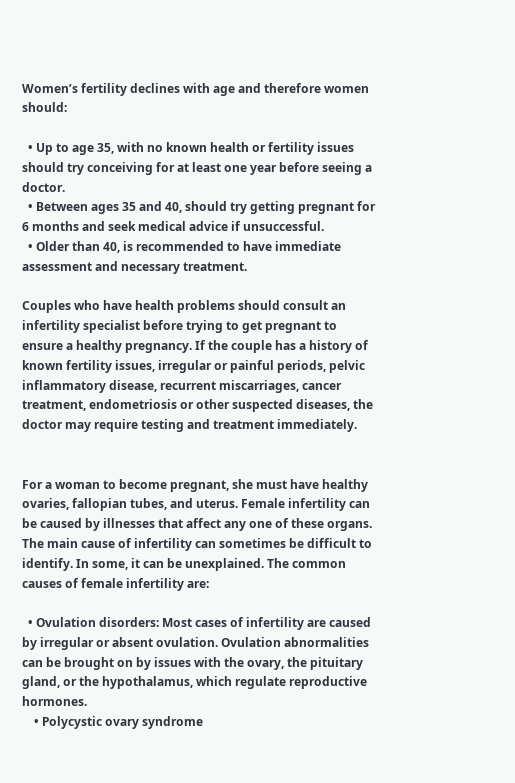Women’s fertility declines with age and therefore women should:

  • Up to age 35, with no known health or fertility issues should try conceiving for at least one year before seeing a doctor.
  • Between ages 35 and 40, should try getting pregnant for 6 months and seek medical advice if unsuccessful.
  • Older than 40, is recommended to have immediate assessment and necessary treatment.

Couples who have health problems should consult an infertility specialist before trying to get pregnant to ensure a healthy pregnancy. If the couple has a history of known fertility issues, irregular or painful periods, pelvic inflammatory disease, recurrent miscarriages, cancer treatment, endometriosis or other suspected diseases, the doctor may require testing and treatment immediately.


For a woman to become pregnant, she must have healthy ovaries, fallopian tubes, and uterus. Female infertility can be caused by illnesses that affect any one of these organs. The main cause of infertility can sometimes be difficult to identify. In some, it can be unexplained. The common causes of female infertility are:

  • Ovulation disorders: Most cases of infertility are caused by irregular or absent ovulation. Ovulation abnormalities can be brought on by issues with the ovary, the pituitary gland, or the hypothalamus, which regulate reproductive hormones.
    • Polycystic ovary syndrome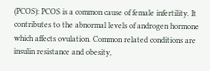(PCOS): PCOS is a common cause of female infertility. It contributes to the abnormal levels of androgen hormone which affects ovulation. Common related conditions are insulin resistance and obesity,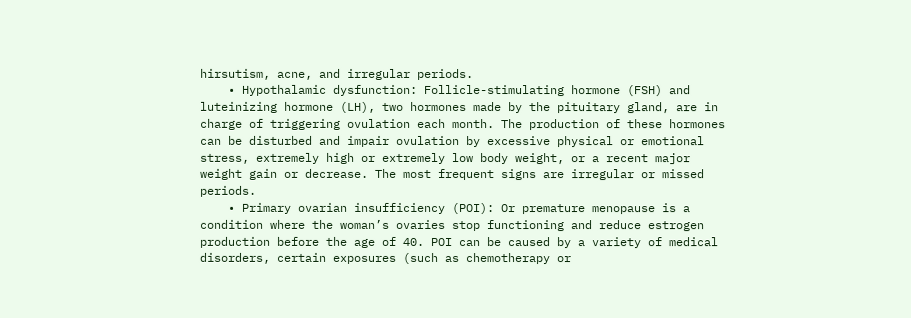hirsutism, acne, and irregular periods.
    • Hypothalamic dysfunction: Follicle-stimulating hormone (FSH) and luteinizing hormone (LH), two hormones made by the pituitary gland, are in charge of triggering ovulation each month. The production of these hormones can be disturbed and impair ovulation by excessive physical or emotional stress, extremely high or extremely low body weight, or a recent major weight gain or decrease. The most frequent signs are irregular or missed periods.
    • Primary ovarian insufficiency (POI): Or premature menopause is a condition where the woman’s ovaries stop functioning and reduce estrogen production before the age of 40. POI can be caused by a variety of medical disorders, certain exposures (such as chemotherapy or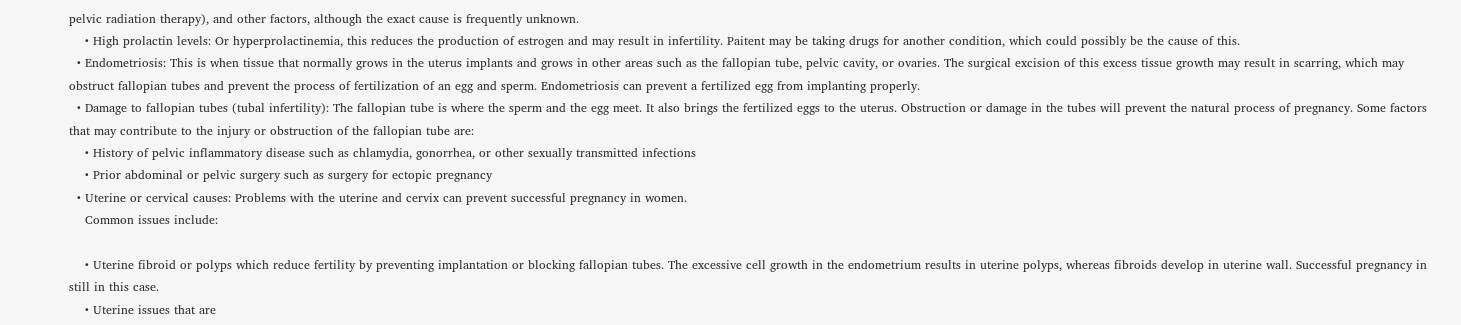pelvic radiation therapy), and other factors, although the exact cause is frequently unknown.
    • High prolactin levels: Or hyperprolactinemia, this reduces the production of estrogen and may result in infertility. Paitent may be taking drugs for another condition, which could possibly be the cause of this.
  • Endometriosis: This is when tissue that normally grows in the uterus implants and grows in other areas such as the fallopian tube, pelvic cavity, or ovaries. The surgical excision of this excess tissue growth may result in scarring, which may obstruct fallopian tubes and prevent the process of fertilization of an egg and sperm. Endometriosis can prevent a fertilized egg from implanting properly.
  • Damage to fallopian tubes (tubal infertility): The fallopian tube is where the sperm and the egg meet. It also brings the fertilized eggs to the uterus. Obstruction or damage in the tubes will prevent the natural process of pregnancy. Some factors that may contribute to the injury or obstruction of the fallopian tube are:
    • History of pelvic inflammatory disease such as chlamydia, gonorrhea, or other sexually transmitted infections
    • Prior abdominal or pelvic surgery such as surgery for ectopic pregnancy
  • Uterine or cervical causes: Problems with the uterine and cervix can prevent successful pregnancy in women.
    Common issues include:

    • Uterine fibroid or polyps which reduce fertility by preventing implantation or blocking fallopian tubes. The excessive cell growth in the endometrium results in uterine polyps, whereas fibroids develop in uterine wall. Successful pregnancy in still in this case.
    • Uterine issues that are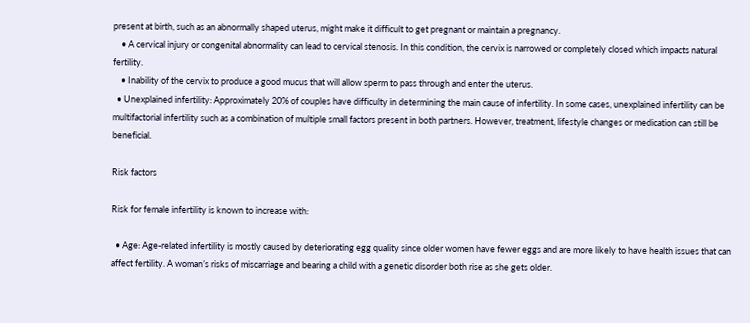present at birth, such as an abnormally shaped uterus, might make it difficult to get pregnant or maintain a pregnancy.
    • A cervical injury or congenital abnormality can lead to cervical stenosis. In this condition, the cervix is narrowed or completely closed which impacts natural fertility.
    • Inability of the cervix to produce a good mucus that will allow sperm to pass through and enter the uterus.
  • Unexplained infertility: Approximately 20% of couples have difficulty in determining the main cause of infertility. In some cases, unexplained infertility can be multifactorial infertility such as a combination of multiple small factors present in both partners. However, treatment, lifestyle changes or medication can still be beneficial.

Risk factors

Risk for female infertility is known to increase with:

  • Age: Age-related infertility is mostly caused by deteriorating egg quality since older women have fewer eggs and are more likely to have health issues that can affect fertility. A woman’s risks of miscarriage and bearing a child with a genetic disorder both rise as she gets older.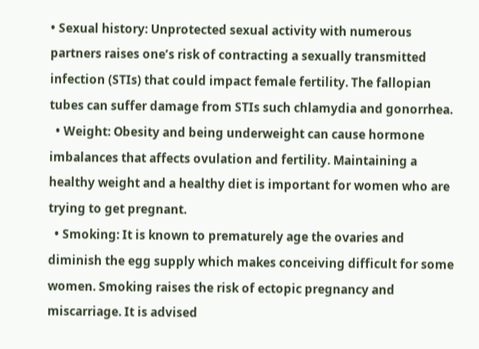• Sexual history: Unprotected sexual activity with numerous partners raises one’s risk of contracting a sexually transmitted infection (STIs) that could impact female fertility. The fallopian tubes can suffer damage from STIs such chlamydia and gonorrhea.
  • Weight: Obesity and being underweight can cause hormone imbalances that affects ovulation and fertility. Maintaining a healthy weight and a healthy diet is important for women who are trying to get pregnant.
  • Smoking: It is known to prematurely age the ovaries and diminish the egg supply which makes conceiving difficult for some women. Smoking raises the risk of ectopic pregnancy and miscarriage. It is advised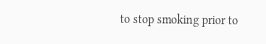to stop smoking prior to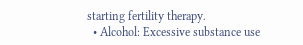starting fertility therapy.
  • Alcohol: Excessive substance use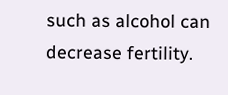such as alcohol can decrease fertility.